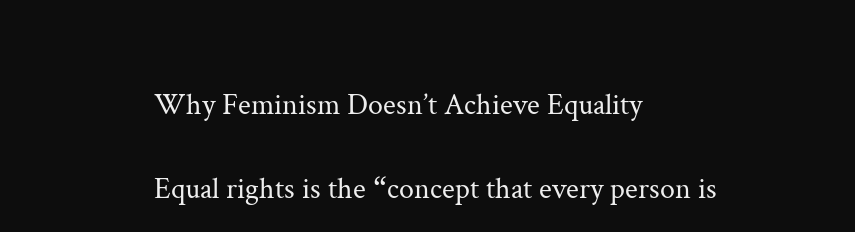Why Feminism Doesn’t Achieve Equality

Equal rights is the “concept that every person is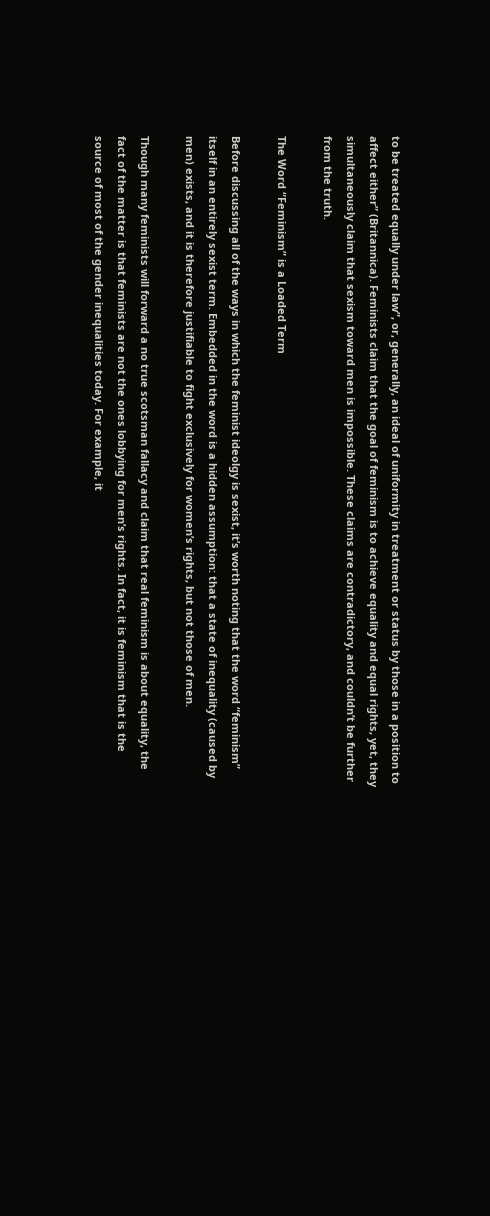to be treated equally under law”, or, generally, an ideal of uniformity in treatment or status by those in a position to affect either” (Britannica). Feminists claim that the goal of feminism is to achieve equality and equal rights, yet, they simultaneously claim that sexism toward men is impossible. These claims are contradictory, and couldn’t be further from the truth.

The Word “Feminism” is a Loaded Term

Before discussing all of the ways in which the feminist ideolgy is sexist, it’s worth noting that the word “feminism” itself in an entirely sexist term. Embedded in the word is a hidden assumption: that a state of inequality (caused by men) exists, and it is therefore justifiable to fight exclusively for women’s rights, but not those of men.

Though many feminists will forward a no true scotsman fallacy and claim that real feminism is about equality, the fact of the matter is that feminists are not the ones lobbying for men’s rights. In fact, it is feminism that is the source of most of the gender inequalities today. For example, it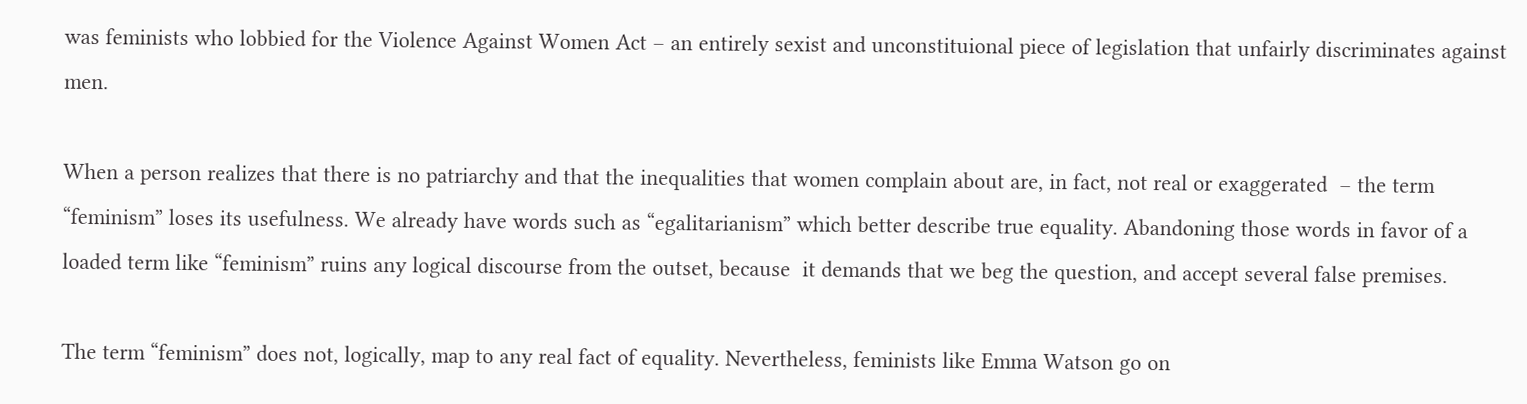was feminists who lobbied for the Violence Against Women Act – an entirely sexist and unconstituional piece of legislation that unfairly discriminates against men.

When a person realizes that there is no patriarchy and that the inequalities that women complain about are, in fact, not real or exaggerated  – the term “feminism” loses its usefulness. We already have words such as “egalitarianism” which better describe true equality. Abandoning those words in favor of a loaded term like “feminism” ruins any logical discourse from the outset, because  it demands that we beg the question, and accept several false premises.

The term “feminism” does not, logically, map to any real fact of equality. Nevertheless, feminists like Emma Watson go on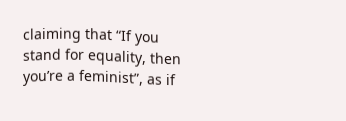claiming that “If you stand for equality, then you’re a feminist”, as if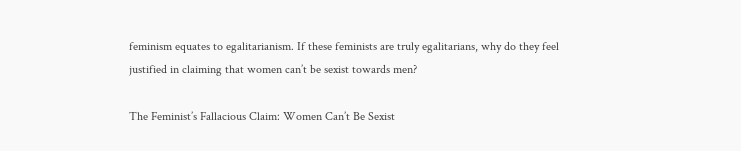feminism equates to egalitarianism. If these feminists are truly egalitarians, why do they feel justified in claiming that women can’t be sexist towards men?

The Feminist’s Fallacious Claim: Women Can’t Be Sexist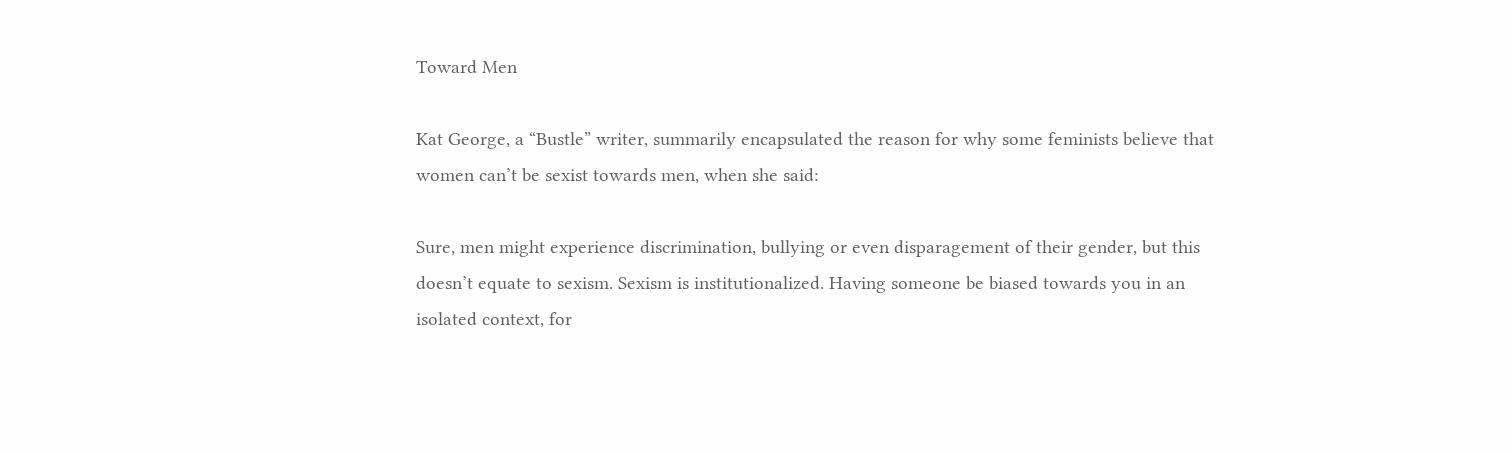Toward Men

Kat George, a “Bustle” writer, summarily encapsulated the reason for why some feminists believe that women can’t be sexist towards men, when she said:

Sure, men might experience discrimination, bullying or even disparagement of their gender, but this doesn’t equate to sexism. Sexism is institutionalized. Having someone be biased towards you in an isolated context, for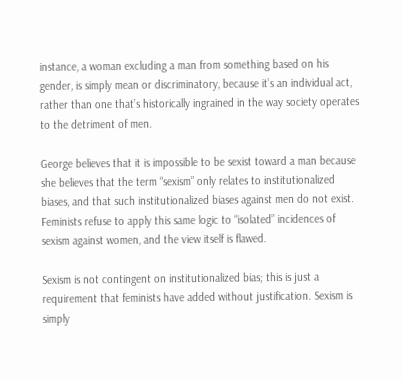instance, a woman excluding a man from something based on his gender, is simply mean or discriminatory, because it’s an individual act, rather than one that’s historically ingrained in the way society operates to the detriment of men.

George believes that it is impossible to be sexist toward a man because she believes that the term “sexism” only relates to institutionalized biases, and that such institutionalized biases against men do not exist. Feminists refuse to apply this same logic to “isolated” incidences of sexism against women, and the view itself is flawed.

Sexism is not contingent on institutionalized bias; this is just a requirement that feminists have added without justification. Sexism is simply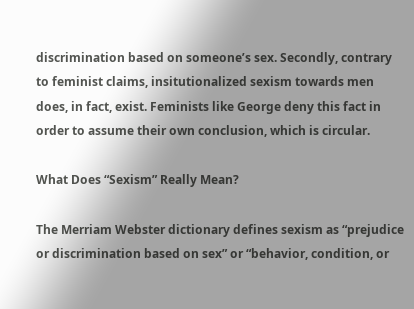discrimination based on someone’s sex. Secondly, contrary to feminist claims, insitutionalized sexism towards men does, in fact, exist. Feminists like George deny this fact in order to assume their own conclusion, which is circular.

What Does “Sexism” Really Mean?

The Merriam Webster dictionary defines sexism as “prejudice or discrimination based on sex” or “behavior, condition, or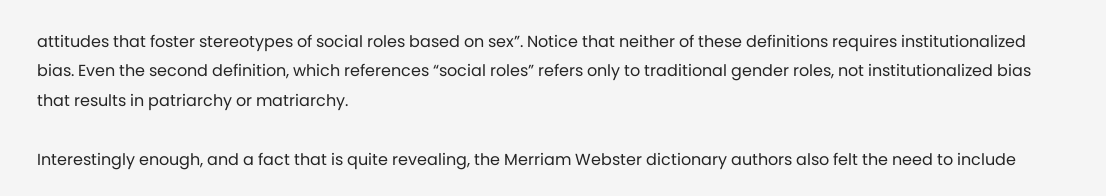attitudes that foster stereotypes of social roles based on sex”. Notice that neither of these definitions requires institutionalized bias. Even the second definition, which references “social roles” refers only to traditional gender roles, not institutionalized bias that results in patriarchy or matriarchy.

Interestingly enough, and a fact that is quite revealing, the Merriam Webster dictionary authors also felt the need to include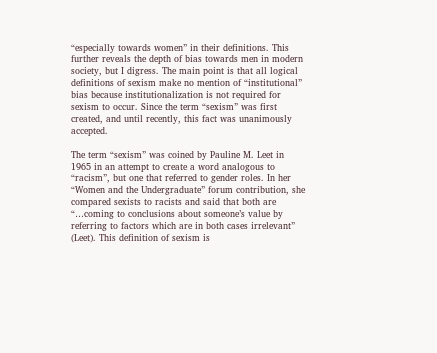“especially towards women” in their definitions. This further reveals the depth of bias towards men in modern society, but I digress. The main point is that all logical definitions of sexism make no mention of “institutional” bias because institutionalization is not required for sexism to occur. Since the term “sexism” was first created, and until recently, this fact was unanimously accepted.

The term “sexism” was coined by Pauline M. Leet in 1965 in an attempt to create a word analogous to “racism”, but one that referred to gender roles. In her “Women and the Undergraduate” forum contribution, she compared sexists to racists and said that both are “…coming to conclusions about someone’s value by referring to factors which are in both cases irrelevant” (Leet). This definition of sexism is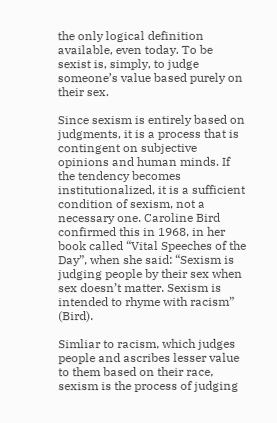the only logical definition available, even today. To be sexist is, simply, to judge someone’s value based purely on their sex.

Since sexism is entirely based on judgments, it is a process that is contingent on subjective opinions and human minds. If the tendency becomes institutionalized, it is a sufficient condition of sexism, not a necessary one. Caroline Bird confirmed this in 1968, in her book called “Vital Speeches of the Day”, when she said: “Sexism is judging people by their sex when sex doesn’t matter. Sexism is intended to rhyme with racism” (Bird).

Simliar to racism, which judges people and ascribes lesser value to them based on their race, sexism is the process of judging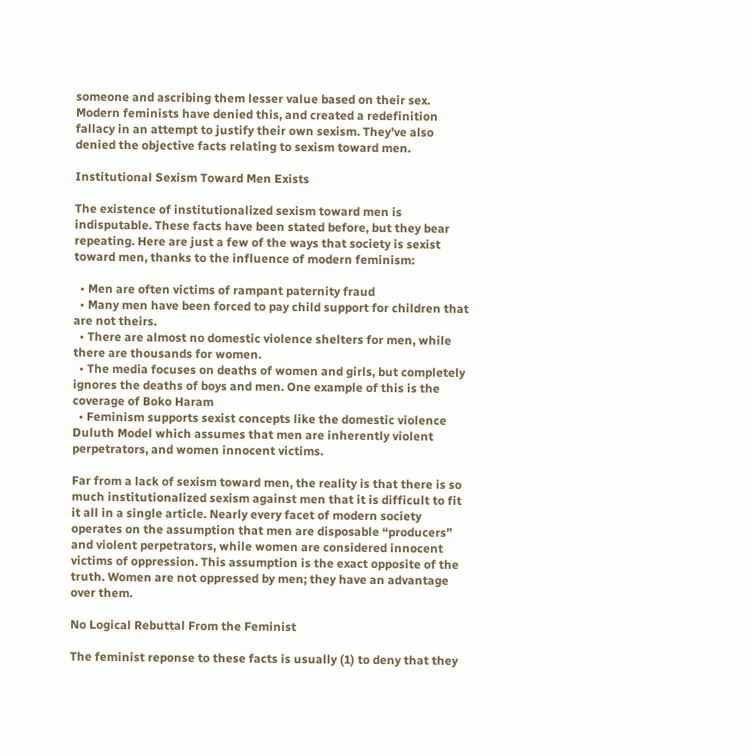someone and ascribing them lesser value based on their sex. Modern feminists have denied this, and created a redefinition fallacy in an attempt to justify their own sexism. They’ve also denied the objective facts relating to sexism toward men.

Institutional Sexism Toward Men Exists

The existence of institutionalized sexism toward men is indisputable. These facts have been stated before, but they bear repeating. Here are just a few of the ways that society is sexist toward men, thanks to the influence of modern feminism:

  • Men are often victims of rampant paternity fraud
  • Many men have been forced to pay child support for children that are not theirs.
  • There are almost no domestic violence shelters for men, while there are thousands for women.
  • The media focuses on deaths of women and girls, but completely ignores the deaths of boys and men. One example of this is the coverage of Boko Haram
  • Feminism supports sexist concepts like the domestic violence Duluth Model which assumes that men are inherently violent perpetrators, and women innocent victims.

Far from a lack of sexism toward men, the reality is that there is so much institutionalized sexism against men that it is difficult to fit it all in a single article. Nearly every facet of modern society operates on the assumption that men are disposable “producers” and violent perpetrators, while women are considered innocent victims of oppression. This assumption is the exact opposite of the truth. Women are not oppressed by men; they have an advantage over them.

No Logical Rebuttal From the Feminist

The feminist reponse to these facts is usually (1) to deny that they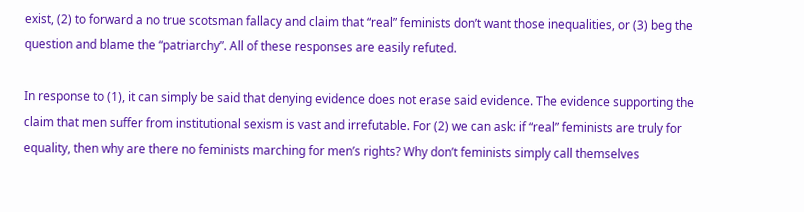exist, (2) to forward a no true scotsman fallacy and claim that “real” feminists don’t want those inequalities, or (3) beg the question and blame the “patriarchy”. All of these responses are easily refuted.

In response to (1), it can simply be said that denying evidence does not erase said evidence. The evidence supporting the claim that men suffer from institutional sexism is vast and irrefutable. For (2) we can ask: if “real” feminists are truly for equality, then why are there no feminists marching for men’s rights? Why don’t feminists simply call themselves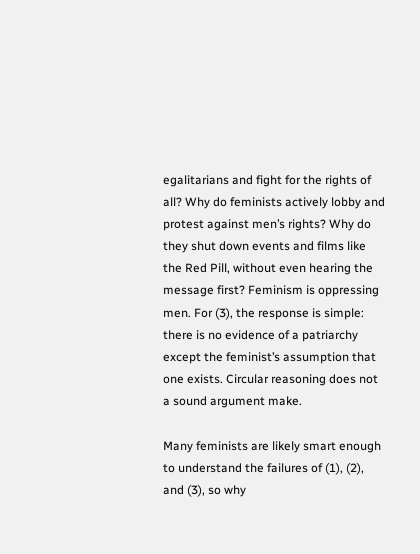egalitarians and fight for the rights of all? Why do feminists actively lobby and protest against men’s rights? Why do they shut down events and films like the Red Pill, without even hearing the message first? Feminism is oppressing men. For (3), the response is simple: there is no evidence of a patriarchy except the feminist’s assumption that one exists. Circular reasoning does not a sound argument make.

Many feminists are likely smart enough to understand the failures of (1), (2), and (3), so why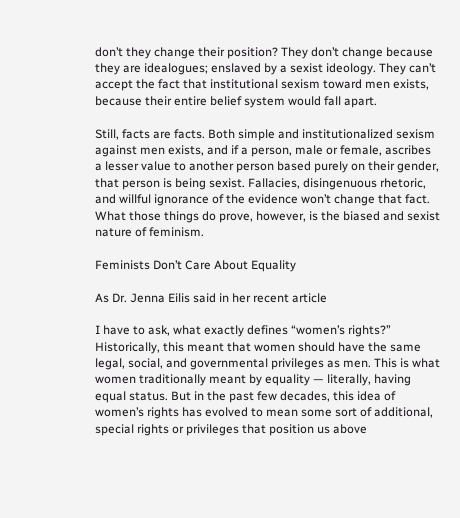don’t they change their position? They don’t change because they are idealogues; enslaved by a sexist ideology. They can’t accept the fact that institutional sexism toward men exists, because their entire belief system would fall apart.

Still, facts are facts. Both simple and institutionalized sexism against men exists, and if a person, male or female, ascribes a lesser value to another person based purely on their gender, that person is being sexist. Fallacies, disingenuous rhetoric, and willful ignorance of the evidence won’t change that fact. What those things do prove, however, is the biased and sexist nature of feminism.

Feminists Don’t Care About Equality

As Dr. Jenna Eilis said in her recent article

I have to ask, what exactly defines “women’s rights?” Historically, this meant that women should have the same legal, social, and governmental privileges as men. This is what women traditionally meant by equality — literally, having equal status. But in the past few decades, this idea of women’s rights has evolved to mean some sort of additional, special rights or privileges that position us above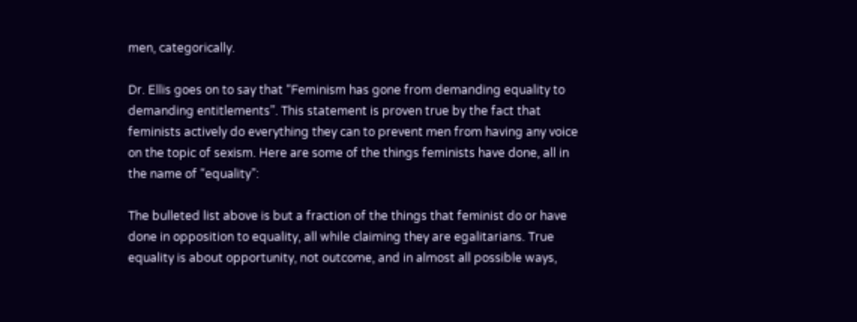men, categorically.

Dr. Ellis goes on to say that “Feminism has gone from demanding equality to demanding entitlements”. This statement is proven true by the fact that feminists actively do everything they can to prevent men from having any voice on the topic of sexism. Here are some of the things feminists have done, all in the name of “equality”:

The bulleted list above is but a fraction of the things that feminist do or have done in opposition to equality, all while claiming they are egalitarians. True equality is about opportunity, not outcome, and in almost all possible ways,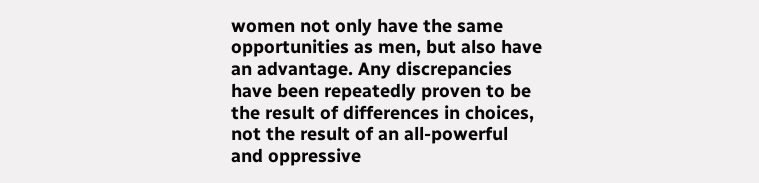women not only have the same opportunities as men, but also have an advantage. Any discrepancies have been repeatedly proven to be the result of differences in choices, not the result of an all-powerful and oppressive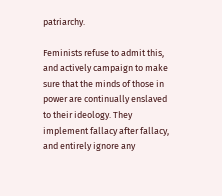patriarchy.

Feminists refuse to admit this, and actively campaign to make sure that the minds of those in power are continually enslaved to their ideology. They implement fallacy after fallacy, and entirely ignore any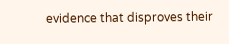evidence that disproves their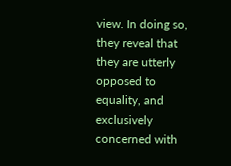view. In doing so, they reveal that they are utterly opposed to equality, and exclusively concerned with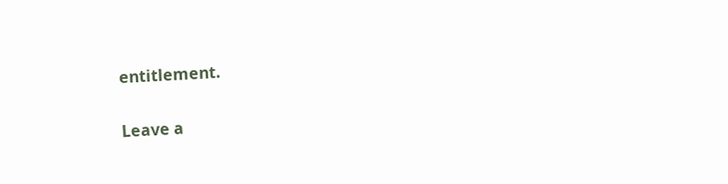entitlement.

Leave a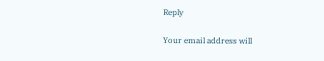Reply

Your email address will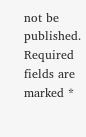not be published. Required fields are marked *